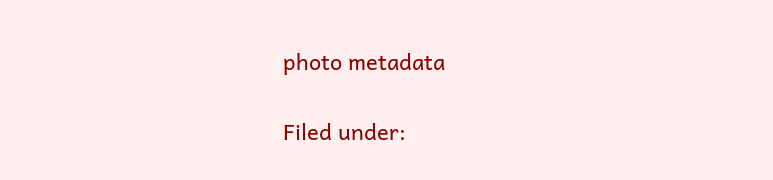photo metadata

Filed under: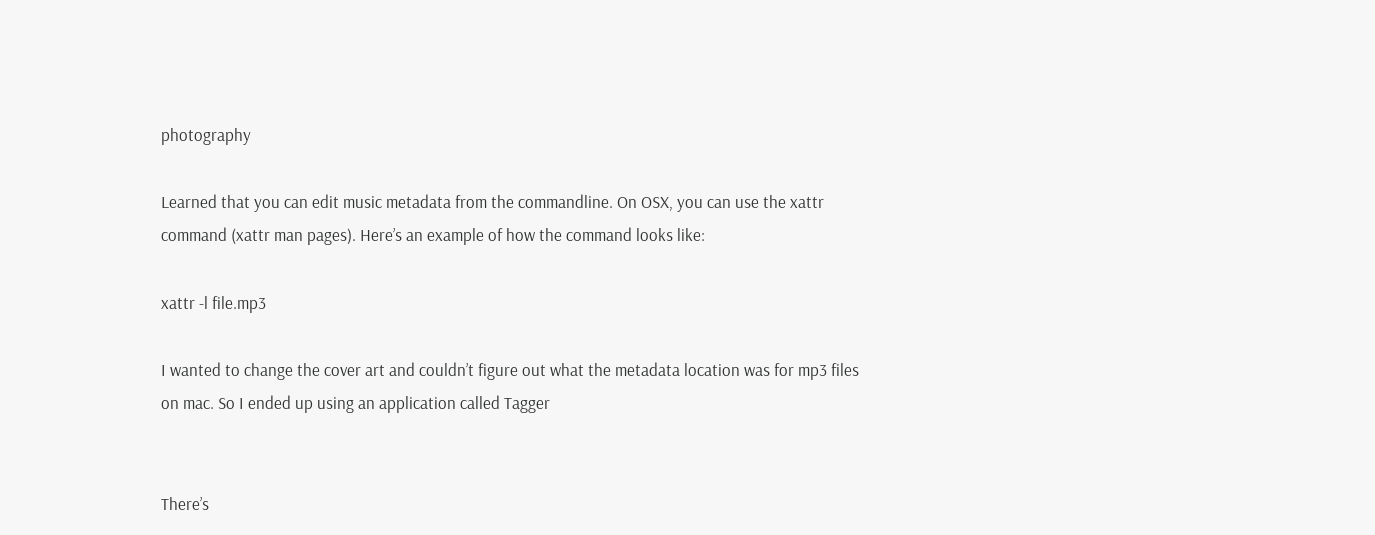photography

Learned that you can edit music metadata from the commandline. On OSX, you can use the xattr command (xattr man pages). Here’s an example of how the command looks like:

xattr -l file.mp3

I wanted to change the cover art and couldn’t figure out what the metadata location was for mp3 files on mac. So I ended up using an application called Tagger


There’s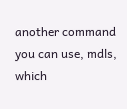another command you can use, mdls, which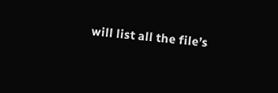will list all the file’s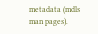metadata (mdls man pages).